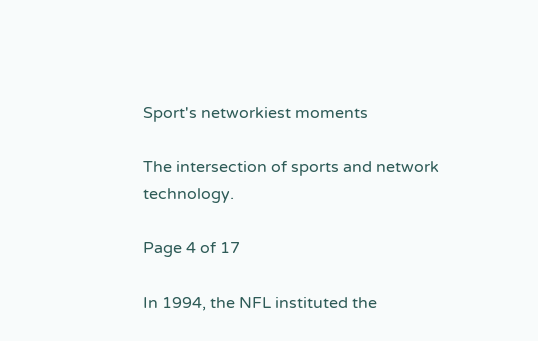Sport's networkiest moments

The intersection of sports and network technology.

Page 4 of 17

In 1994, the NFL instituted the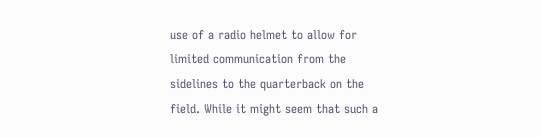use of a radio helmet to allow for limited communication from the sidelines to the quarterback on the field. While it might seem that such a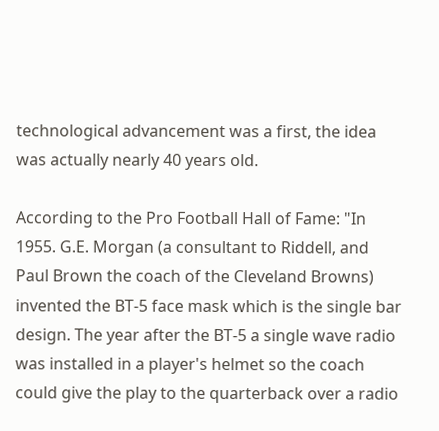technological advancement was a first, the idea was actually nearly 40 years old.

According to the Pro Football Hall of Fame: "In 1955. G.E. Morgan (a consultant to Riddell, and Paul Brown the coach of the Cleveland Browns) invented the BT-5 face mask which is the single bar design. The year after the BT-5 a single wave radio was installed in a player's helmet so the coach could give the play to the quarterback over a radio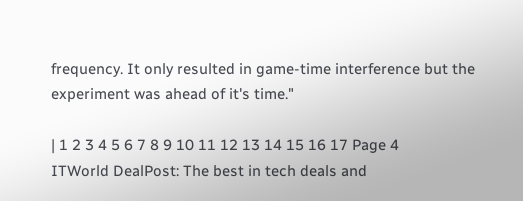frequency. It only resulted in game-time interference but the experiment was ahead of it's time."

| 1 2 3 4 5 6 7 8 9 10 11 12 13 14 15 16 17 Page 4
ITWorld DealPost: The best in tech deals and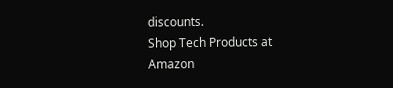discounts.
Shop Tech Products at Amazon